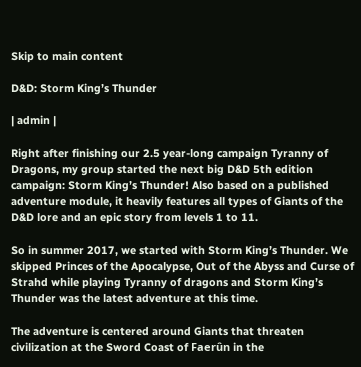Skip to main content

D&D: Storm King’s Thunder

| admin |

Right after finishing our 2.5 year-long campaign Tyranny of Dragons, my group started the next big D&D 5th edition campaign: Storm King’s Thunder! Also based on a published adventure module, it heavily features all types of Giants of the D&D lore and an epic story from levels 1 to 11.

So in summer 2017, we started with Storm King’s Thunder. We skipped Princes of the Apocalypse, Out of the Abyss and Curse of Strahd while playing Tyranny of dragons and Storm King’s Thunder was the latest adventure at this time.

The adventure is centered around Giants that threaten civilization at the Sword Coast of Faerûn in the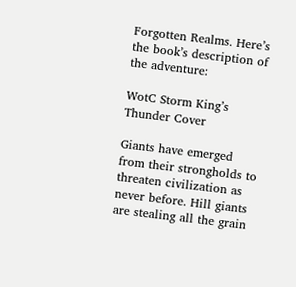Forgotten Realms. Here’s the book’s description of the adventure:

WotC Storm King’s Thunder Cover

Giants have emerged from their strongholds to threaten civilization as never before. Hill giants are stealing all the grain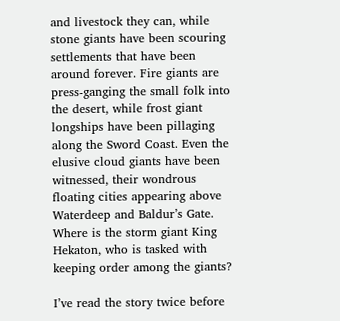and livestock they can, while stone giants have been scouring settlements that have been around forever. Fire giants are press-ganging the small folk into the desert, while frost giant longships have been pillaging along the Sword Coast. Even the elusive cloud giants have been witnessed, their wondrous floating cities appearing above Waterdeep and Baldur’s Gate. Where is the storm giant King Hekaton, who is tasked with keeping order among the giants?

I’ve read the story twice before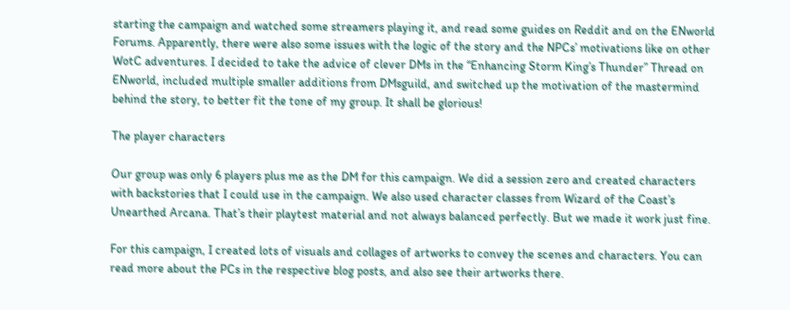starting the campaign and watched some streamers playing it, and read some guides on Reddit and on the ENworld Forums. Apparently, there were also some issues with the logic of the story and the NPCs’ motivations like on other WotC adventures. I decided to take the advice of clever DMs in the “Enhancing Storm King’s Thunder” Thread on ENworld, included multiple smaller additions from DMsguild, and switched up the motivation of the mastermind behind the story, to better fit the tone of my group. It shall be glorious!

The player characters

Our group was only 6 players plus me as the DM for this campaign. We did a session zero and created characters with backstories that I could use in the campaign. We also used character classes from Wizard of the Coast’s Unearthed Arcana. That’s their playtest material and not always balanced perfectly. But we made it work just fine.

For this campaign, I created lots of visuals and collages of artworks to convey the scenes and characters. You can read more about the PCs in the respective blog posts, and also see their artworks there.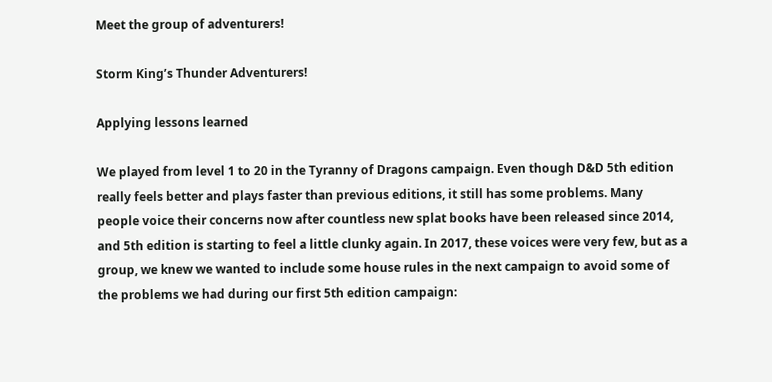Meet the group of adventurers!

Storm King’s Thunder Adventurers!

Applying lessons learned

We played from level 1 to 20 in the Tyranny of Dragons campaign. Even though D&D 5th edition really feels better and plays faster than previous editions, it still has some problems. Many people voice their concerns now after countless new splat books have been released since 2014, and 5th edition is starting to feel a little clunky again. In 2017, these voices were very few, but as a group, we knew we wanted to include some house rules in the next campaign to avoid some of the problems we had during our first 5th edition campaign: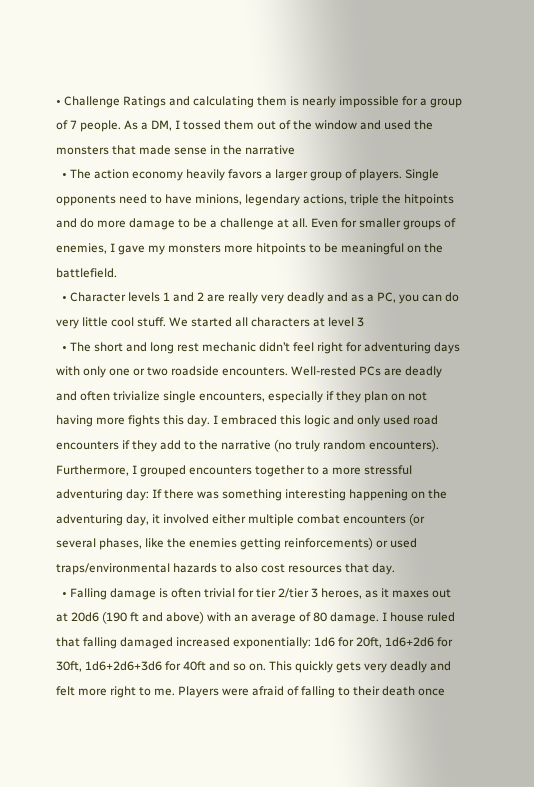• Challenge Ratings and calculating them is nearly impossible for a group of 7 people. As a DM, I tossed them out of the window and used the monsters that made sense in the narrative
  • The action economy heavily favors a larger group of players. Single opponents need to have minions, legendary actions, triple the hitpoints and do more damage to be a challenge at all. Even for smaller groups of enemies, I gave my monsters more hitpoints to be meaningful on the battlefield.
  • Character levels 1 and 2 are really very deadly and as a PC, you can do very little cool stuff. We started all characters at level 3
  • The short and long rest mechanic didn’t feel right for adventuring days with only one or two roadside encounters. Well-rested PCs are deadly and often trivialize single encounters, especially if they plan on not having more fights this day. I embraced this logic and only used road encounters if they add to the narrative (no truly random encounters). Furthermore, I grouped encounters together to a more stressful adventuring day: If there was something interesting happening on the adventuring day, it involved either multiple combat encounters (or several phases, like the enemies getting reinforcements) or used traps/environmental hazards to also cost resources that day.
  • Falling damage is often trivial for tier 2/tier 3 heroes, as it maxes out at 20d6 (190 ft and above) with an average of 80 damage. I house ruled that falling damaged increased exponentially: 1d6 for 20ft, 1d6+2d6 for 30ft, 1d6+2d6+3d6 for 40ft and so on. This quickly gets very deadly and felt more right to me. Players were afraid of falling to their death once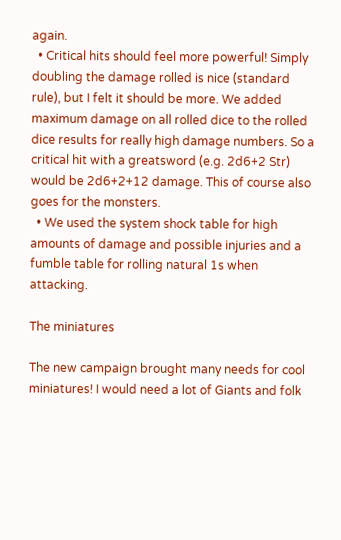again.
  • Critical hits should feel more powerful! Simply doubling the damage rolled is nice (standard rule), but I felt it should be more. We added maximum damage on all rolled dice to the rolled dice results for really high damage numbers. So a critical hit with a greatsword (e.g. 2d6+2 Str) would be 2d6+2+12 damage. This of course also goes for the monsters.
  • We used the system shock table for high amounts of damage and possible injuries and a fumble table for rolling natural 1s when attacking.

The miniatures

The new campaign brought many needs for cool miniatures! I would need a lot of Giants and folk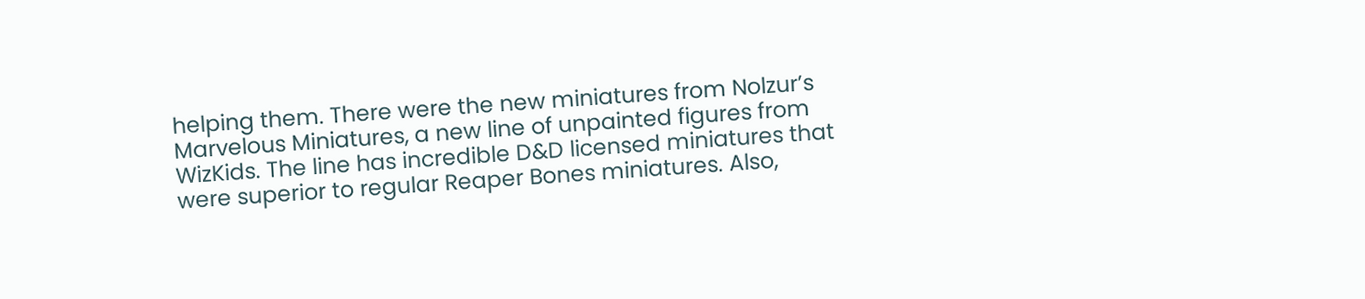helping them. There were the new miniatures from Nolzur’s Marvelous Miniatures, a new line of unpainted figures from WizKids. The line has incredible D&D licensed miniatures that were superior to regular Reaper Bones miniatures. Also,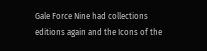Gale Force Nine had collections editions again and the Icons of the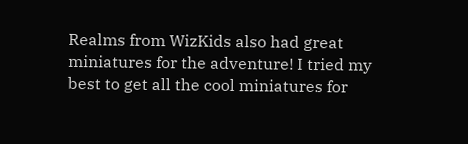Realms from WizKids also had great miniatures for the adventure! I tried my best to get all the cool miniatures for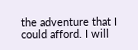the adventure that I could afford. I will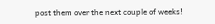post them over the next couple of weeks!